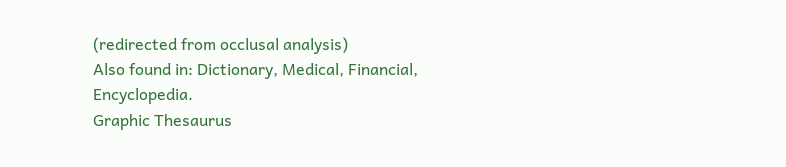(redirected from occlusal analysis)
Also found in: Dictionary, Medical, Financial, Encyclopedia.
Graphic Thesaurus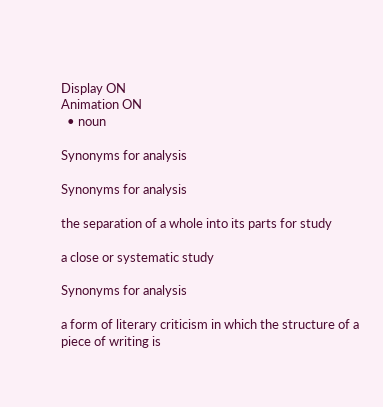Display ON
Animation ON
  • noun

Synonyms for analysis

Synonyms for analysis

the separation of a whole into its parts for study

a close or systematic study

Synonyms for analysis

a form of literary criticism in which the structure of a piece of writing is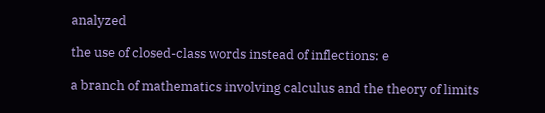analyzed

the use of closed-class words instead of inflections: e

a branch of mathematics involving calculus and the theory of limits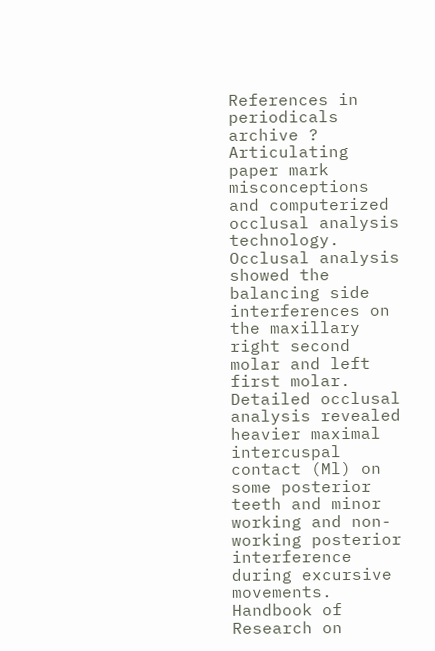References in periodicals archive ?
Articulating paper mark misconceptions and computerized occlusal analysis technology.
Occlusal analysis showed the balancing side interferences on the maxillary right second molar and left first molar.
Detailed occlusal analysis revealed heavier maximal intercuspal contact (Ml) on some posterior teeth and minor working and non-working posterior interference during excursive movements.
Handbook of Research on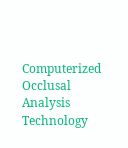Computerized Occlusal Analysis Technology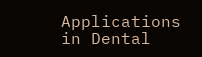Applications in Dental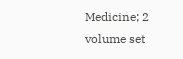Medicine; 2 volume set